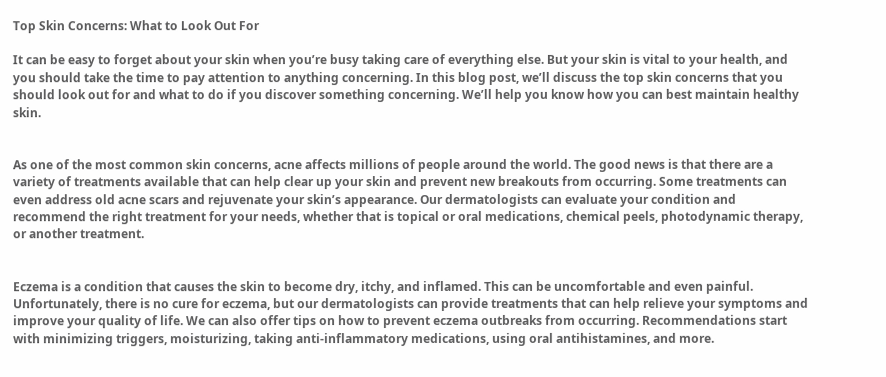Top Skin Concerns: What to Look Out For

It can be easy to forget about your skin when you’re busy taking care of everything else. But your skin is vital to your health, and you should take the time to pay attention to anything concerning. In this blog post, we’ll discuss the top skin concerns that you should look out for and what to do if you discover something concerning. We’ll help you know how you can best maintain healthy skin.


As one of the most common skin concerns, acne affects millions of people around the world. The good news is that there are a variety of treatments available that can help clear up your skin and prevent new breakouts from occurring. Some treatments can even address old acne scars and rejuvenate your skin’s appearance. Our dermatologists can evaluate your condition and recommend the right treatment for your needs, whether that is topical or oral medications, chemical peels, photodynamic therapy, or another treatment.


Eczema is a condition that causes the skin to become dry, itchy, and inflamed. This can be uncomfortable and even painful. Unfortunately, there is no cure for eczema, but our dermatologists can provide treatments that can help relieve your symptoms and improve your quality of life. We can also offer tips on how to prevent eczema outbreaks from occurring. Recommendations start with minimizing triggers, moisturizing, taking anti-inflammatory medications, using oral antihistamines, and more.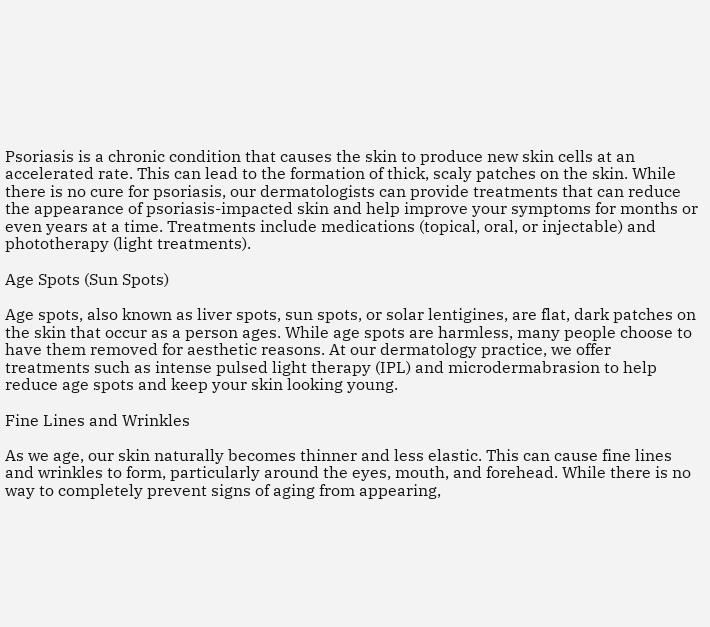Psoriasis is a chronic condition that causes the skin to produce new skin cells at an accelerated rate. This can lead to the formation of thick, scaly patches on the skin. While there is no cure for psoriasis, our dermatologists can provide treatments that can reduce the appearance of psoriasis-impacted skin and help improve your symptoms for months or even years at a time. Treatments include medications (topical, oral, or injectable) and phototherapy (light treatments).

Age Spots (Sun Spots)

Age spots, also known as liver spots, sun spots, or solar lentigines, are flat, dark patches on the skin that occur as a person ages. While age spots are harmless, many people choose to have them removed for aesthetic reasons. At our dermatology practice, we offer treatments such as intense pulsed light therapy (IPL) and microdermabrasion to help reduce age spots and keep your skin looking young.

Fine Lines and Wrinkles

As we age, our skin naturally becomes thinner and less elastic. This can cause fine lines and wrinkles to form, particularly around the eyes, mouth, and forehead. While there is no way to completely prevent signs of aging from appearing,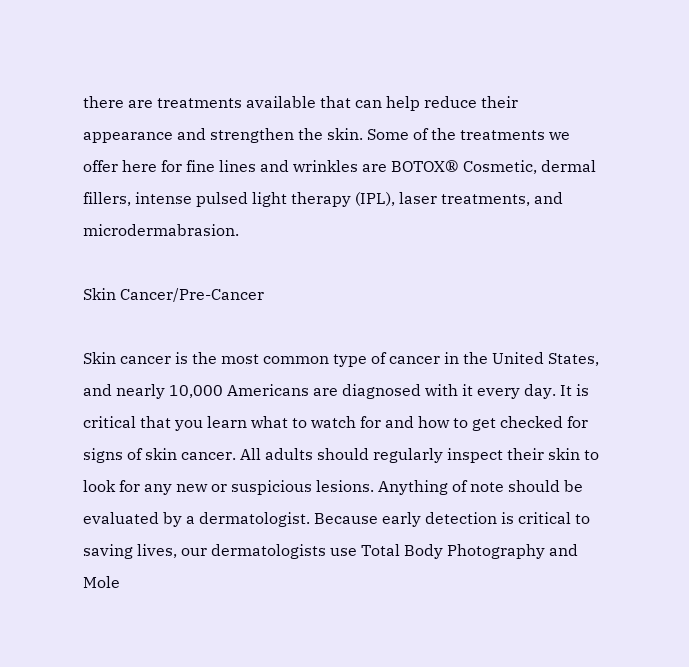there are treatments available that can help reduce their appearance and strengthen the skin. Some of the treatments we offer here for fine lines and wrinkles are BOTOX® Cosmetic, dermal fillers, intense pulsed light therapy (IPL), laser treatments, and microdermabrasion.

Skin Cancer/Pre-Cancer

Skin cancer is the most common type of cancer in the United States, and nearly 10,000 Americans are diagnosed with it every day. It is critical that you learn what to watch for and how to get checked for signs of skin cancer. All adults should regularly inspect their skin to look for any new or suspicious lesions. Anything of note should be evaluated by a dermatologist. Because early detection is critical to saving lives, our dermatologists use Total Body Photography and Mole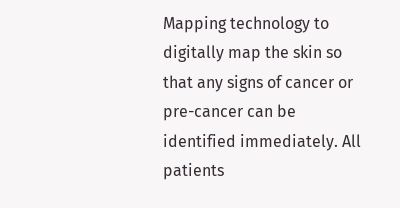Mapping technology to digitally map the skin so that any signs of cancer or pre-cancer can be identified immediately. All patients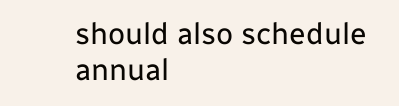should also schedule annual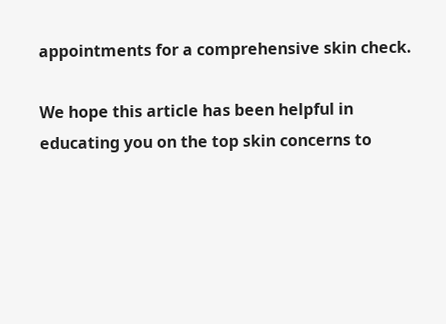appointments for a comprehensive skin check.

We hope this article has been helpful in educating you on the top skin concerns to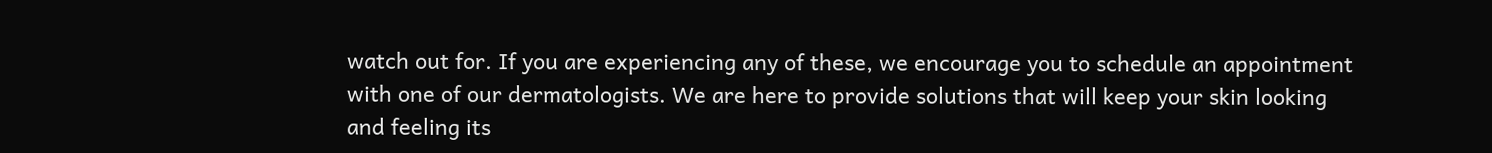watch out for. If you are experiencing any of these, we encourage you to schedule an appointment with one of our dermatologists. We are here to provide solutions that will keep your skin looking and feeling its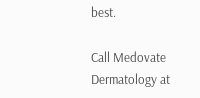best.

Call Medovate Dermatology at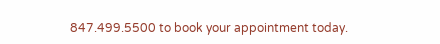847.499.5500 to book your appointment today.